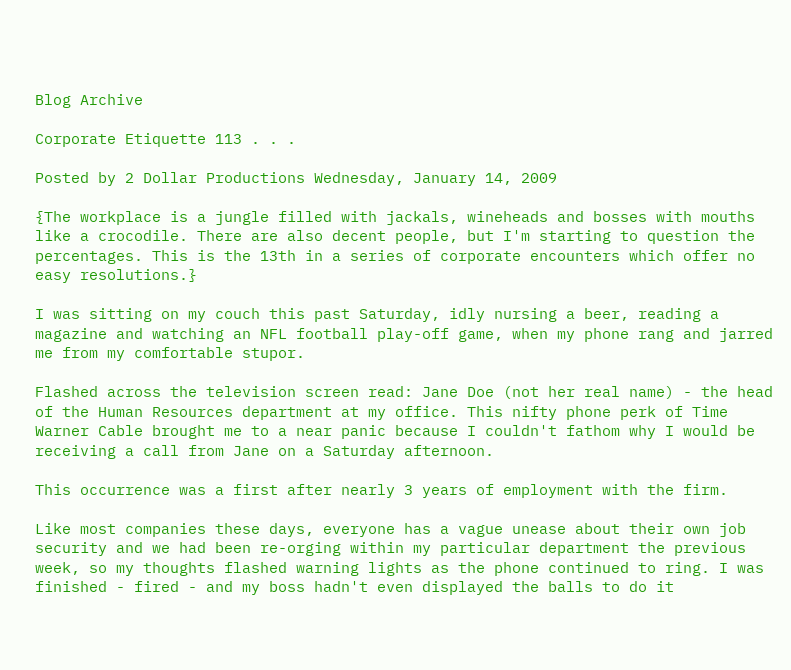Blog Archive

Corporate Etiquette 113 . . .

Posted by 2 Dollar Productions Wednesday, January 14, 2009

{The workplace is a jungle filled with jackals, wineheads and bosses with mouths like a crocodile. There are also decent people, but I'm starting to question the percentages. This is the 13th in a series of corporate encounters which offer no easy resolutions.}

I was sitting on my couch this past Saturday, idly nursing a beer, reading a magazine and watching an NFL football play-off game, when my phone rang and jarred me from my comfortable stupor.

Flashed across the television screen read: Jane Doe (not her real name) - the head of the Human Resources department at my office. This nifty phone perk of Time Warner Cable brought me to a near panic because I couldn't fathom why I would be receiving a call from Jane on a Saturday afternoon.

This occurrence was a first after nearly 3 years of employment with the firm.

Like most companies these days, everyone has a vague unease about their own job security and we had been re-orging within my particular department the previous week, so my thoughts flashed warning lights as the phone continued to ring. I was finished - fired - and my boss hadn't even displayed the balls to do it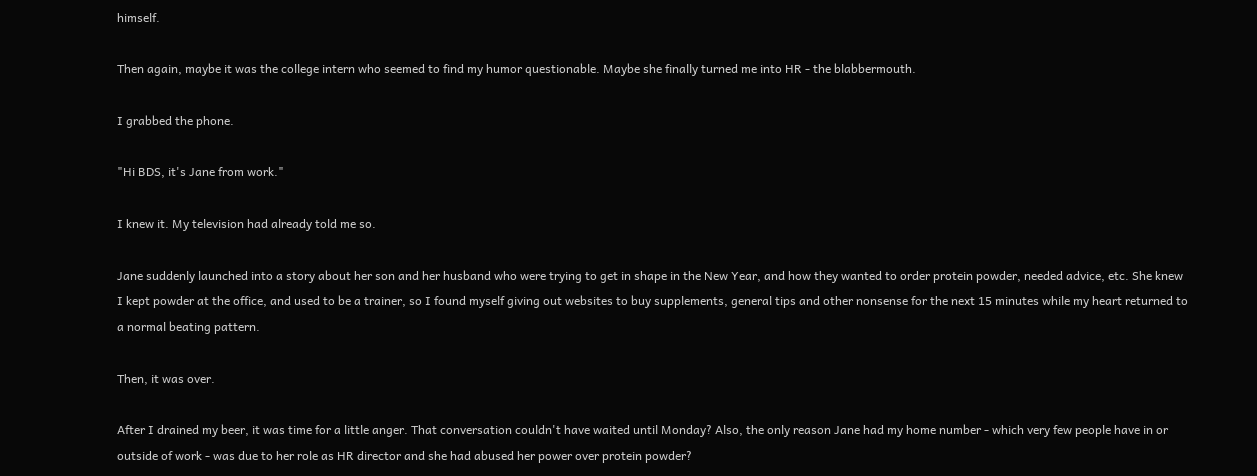himself.

Then again, maybe it was the college intern who seemed to find my humor questionable. Maybe she finally turned me into HR - the blabbermouth.

I grabbed the phone.

"Hi BDS, it's Jane from work."

I knew it. My television had already told me so.

Jane suddenly launched into a story about her son and her husband who were trying to get in shape in the New Year, and how they wanted to order protein powder, needed advice, etc. She knew I kept powder at the office, and used to be a trainer, so I found myself giving out websites to buy supplements, general tips and other nonsense for the next 15 minutes while my heart returned to a normal beating pattern.

Then, it was over.

After I drained my beer, it was time for a little anger. That conversation couldn't have waited until Monday? Also, the only reason Jane had my home number - which very few people have in or outside of work - was due to her role as HR director and she had abused her power over protein powder?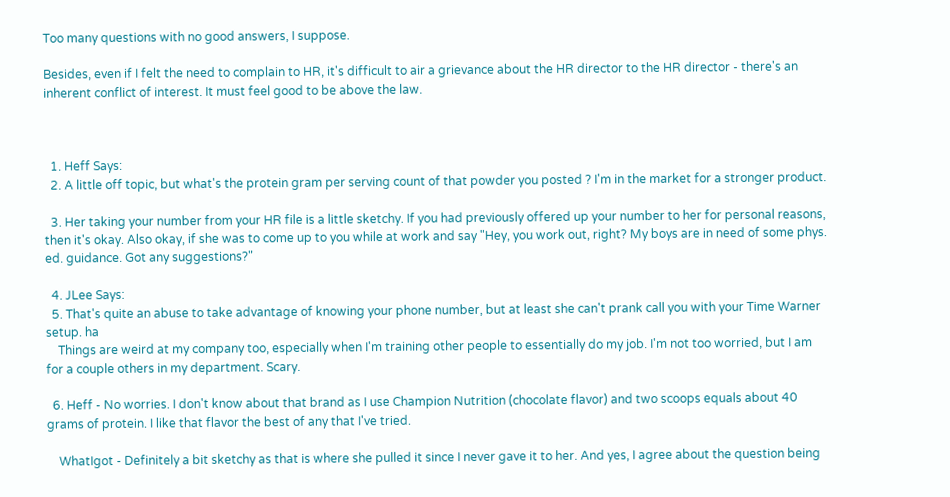Too many questions with no good answers, I suppose.

Besides, even if I felt the need to complain to HR, it's difficult to air a grievance about the HR director to the HR director - there's an inherent conflict of interest. It must feel good to be above the law.



  1. Heff Says:
  2. A little off topic, but what's the protein gram per serving count of that powder you posted ? I'm in the market for a stronger product.

  3. Her taking your number from your HR file is a little sketchy. If you had previously offered up your number to her for personal reasons, then it's okay. Also okay, if she was to come up to you while at work and say "Hey, you work out, right? My boys are in need of some phys. ed. guidance. Got any suggestions?"

  4. JLee Says:
  5. That's quite an abuse to take advantage of knowing your phone number, but at least she can't prank call you with your Time Warner setup. ha
    Things are weird at my company too, especially when I'm training other people to essentially do my job. I'm not too worried, but I am for a couple others in my department. Scary.

  6. Heff - No worries. I don't know about that brand as I use Champion Nutrition (chocolate flavor) and two scoops equals about 40 grams of protein. I like that flavor the best of any that I've tried.

    WhatIgot - Definitely a bit sketchy as that is where she pulled it since I never gave it to her. And yes, I agree about the question being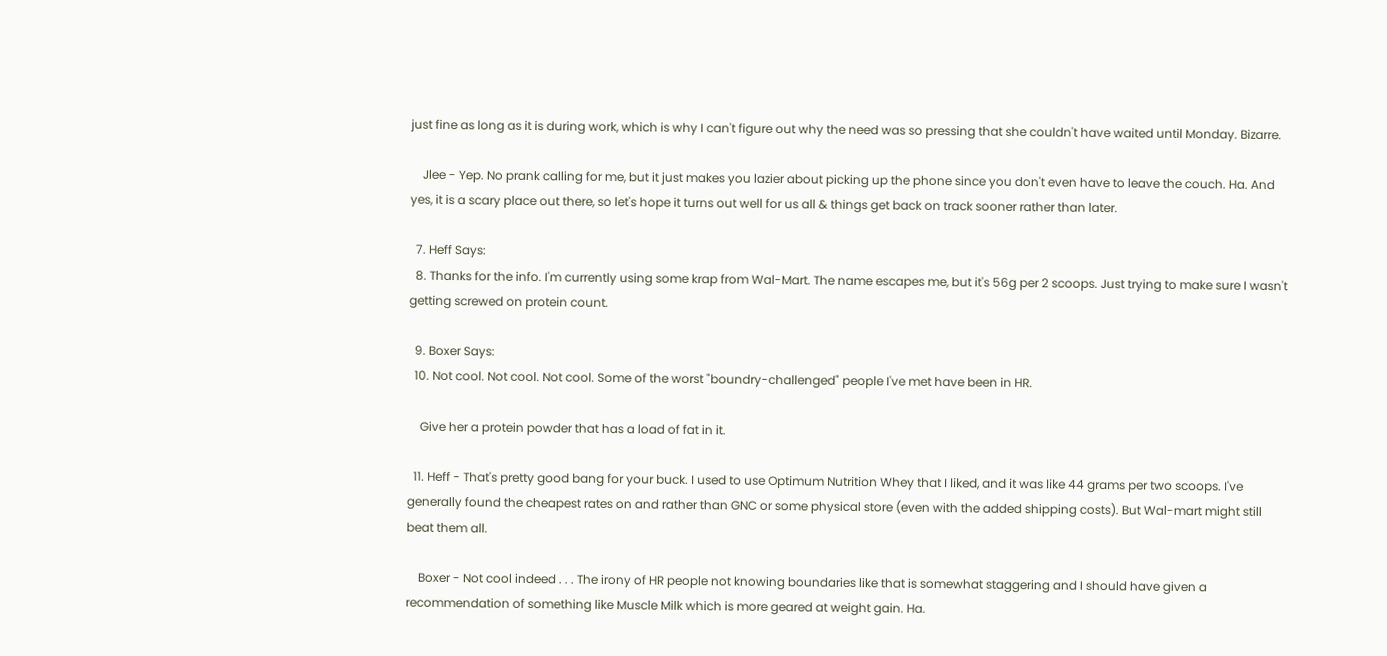just fine as long as it is during work, which is why I can't figure out why the need was so pressing that she couldn't have waited until Monday. Bizarre.

    Jlee - Yep. No prank calling for me, but it just makes you lazier about picking up the phone since you don't even have to leave the couch. Ha. And yes, it is a scary place out there, so let's hope it turns out well for us all & things get back on track sooner rather than later.

  7. Heff Says:
  8. Thanks for the info. I'm currently using some krap from Wal-Mart. The name escapes me, but it's 56g per 2 scoops. Just trying to make sure I wasn't getting screwed on protein count.

  9. Boxer Says:
  10. Not cool. Not cool. Not cool. Some of the worst "boundry-challenged" people I've met have been in HR.

    Give her a protein powder that has a load of fat in it.

  11. Heff - That's pretty good bang for your buck. I used to use Optimum Nutrition Whey that I liked, and it was like 44 grams per two scoops. I've generally found the cheapest rates on and rather than GNC or some physical store (even with the added shipping costs). But Wal-mart might still beat them all.

    Boxer - Not cool indeed . . . The irony of HR people not knowing boundaries like that is somewhat staggering and I should have given a recommendation of something like Muscle Milk which is more geared at weight gain. Ha.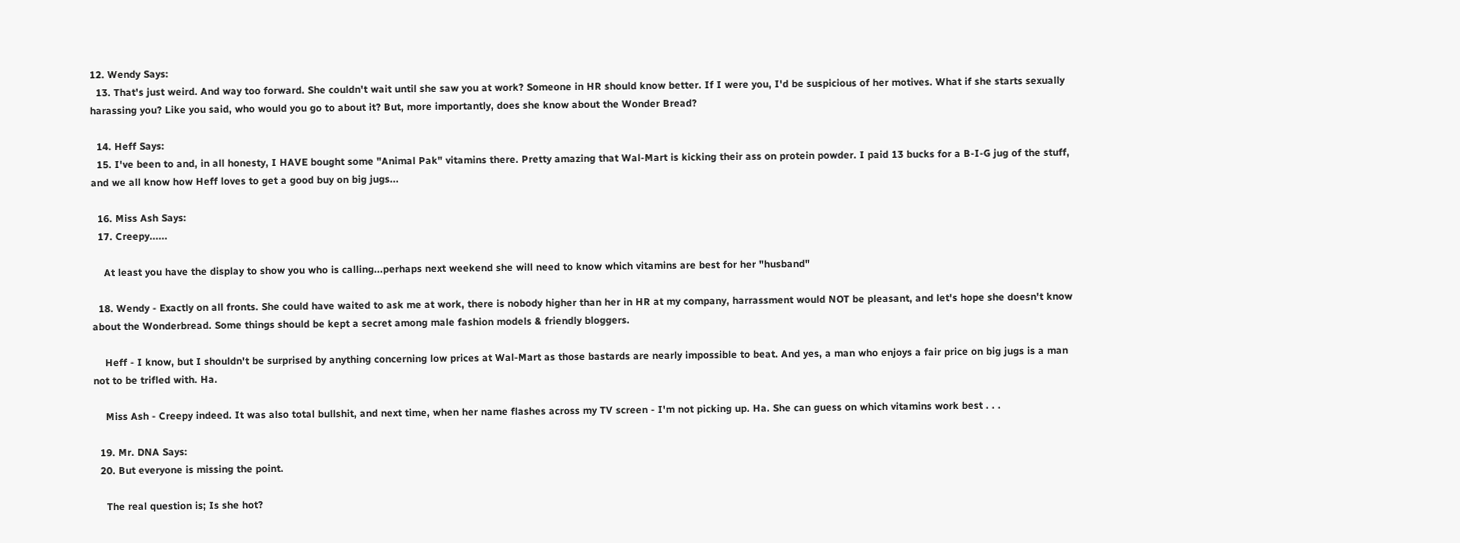12. Wendy Says:
  13. That's just weird. And way too forward. She couldn't wait until she saw you at work? Someone in HR should know better. If I were you, I'd be suspicious of her motives. What if she starts sexually harassing you? Like you said, who would you go to about it? But, more importantly, does she know about the Wonder Bread?

  14. Heff Says:
  15. I've been to and, in all honesty, I HAVE bought some "Animal Pak" vitamins there. Pretty amazing that Wal-Mart is kicking their ass on protein powder. I paid 13 bucks for a B-I-G jug of the stuff, and we all know how Heff loves to get a good buy on big jugs...

  16. Miss Ash Says:
  17. Creepy......

    At least you have the display to show you who is calling...perhaps next weekend she will need to know which vitamins are best for her "husband"

  18. Wendy - Exactly on all fronts. She could have waited to ask me at work, there is nobody higher than her in HR at my company, harrassment would NOT be pleasant, and let's hope she doesn't know about the Wonderbread. Some things should be kept a secret among male fashion models & friendly bloggers.

    Heff - I know, but I shouldn't be surprised by anything concerning low prices at Wal-Mart as those bastards are nearly impossible to beat. And yes, a man who enjoys a fair price on big jugs is a man not to be trifled with. Ha.

    Miss Ash - Creepy indeed. It was also total bullshit, and next time, when her name flashes across my TV screen - I'm not picking up. Ha. She can guess on which vitamins work best . . .

  19. Mr. DNA Says:
  20. But everyone is missing the point.

    The real question is; Is she hot?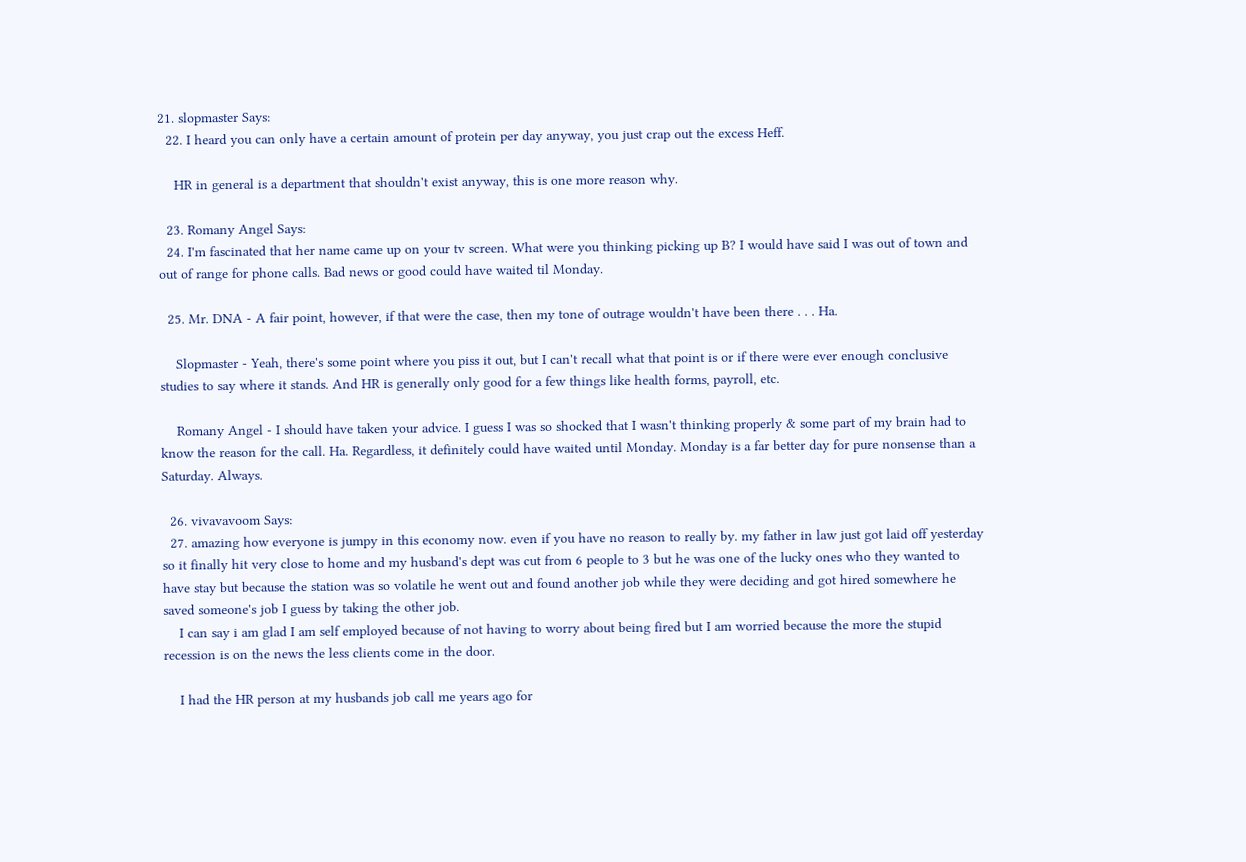21. slopmaster Says:
  22. I heard you can only have a certain amount of protein per day anyway, you just crap out the excess Heff.

    HR in general is a department that shouldn't exist anyway, this is one more reason why.

  23. Romany Angel Says:
  24. I'm fascinated that her name came up on your tv screen. What were you thinking picking up B? I would have said I was out of town and out of range for phone calls. Bad news or good could have waited til Monday.

  25. Mr. DNA - A fair point, however, if that were the case, then my tone of outrage wouldn't have been there . . . Ha.

    Slopmaster - Yeah, there's some point where you piss it out, but I can't recall what that point is or if there were ever enough conclusive studies to say where it stands. And HR is generally only good for a few things like health forms, payroll, etc.

    Romany Angel - I should have taken your advice. I guess I was so shocked that I wasn't thinking properly & some part of my brain had to know the reason for the call. Ha. Regardless, it definitely could have waited until Monday. Monday is a far better day for pure nonsense than a Saturday. Always.

  26. vivavavoom Says:
  27. amazing how everyone is jumpy in this economy now. even if you have no reason to really by. my father in law just got laid off yesterday so it finally hit very close to home and my husband's dept was cut from 6 people to 3 but he was one of the lucky ones who they wanted to have stay but because the station was so volatile he went out and found another job while they were deciding and got hired somewhere he saved someone's job I guess by taking the other job.
    I can say i am glad I am self employed because of not having to worry about being fired but I am worried because the more the stupid recession is on the news the less clients come in the door.

    I had the HR person at my husbands job call me years ago for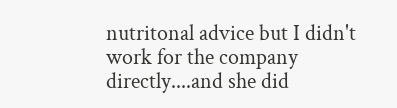nutritonal advice but I didn't work for the company directly....and she did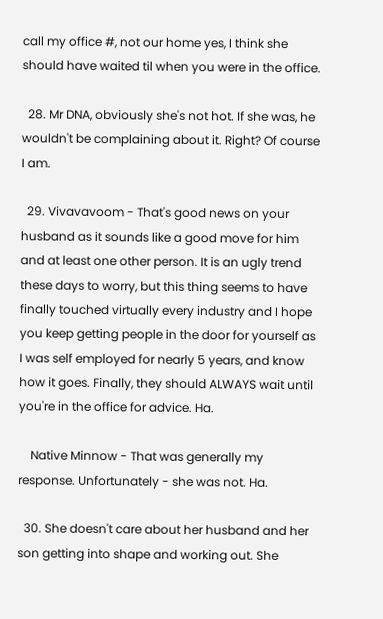call my office #, not our home yes, I think she should have waited til when you were in the office.

  28. Mr DNA, obviously she's not hot. If she was, he wouldn't be complaining about it. Right? Of course I am.

  29. Vivavavoom - That's good news on your husband as it sounds like a good move for him and at least one other person. It is an ugly trend these days to worry, but this thing seems to have finally touched virtually every industry and I hope you keep getting people in the door for yourself as I was self employed for nearly 5 years, and know how it goes. Finally, they should ALWAYS wait until you're in the office for advice. Ha.

    Native Minnow - That was generally my response. Unfortunately - she was not. Ha.

  30. She doesn't care about her husband and her son getting into shape and working out. She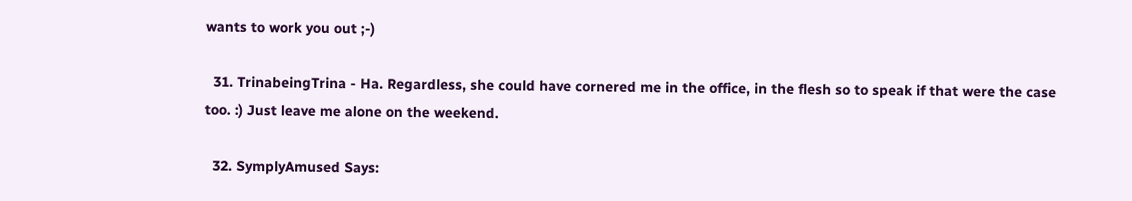wants to work you out ;-)

  31. TrinabeingTrina - Ha. Regardless, she could have cornered me in the office, in the flesh so to speak if that were the case too. :) Just leave me alone on the weekend.

  32. SymplyAmused Says: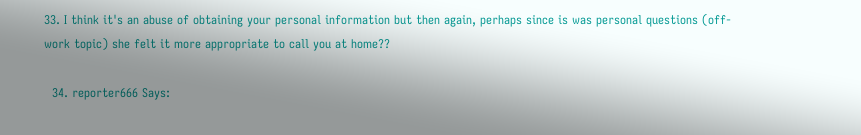33. I think it's an abuse of obtaining your personal information but then again, perhaps since is was personal questions (off-work topic) she felt it more appropriate to call you at home??

  34. reporter666 Says: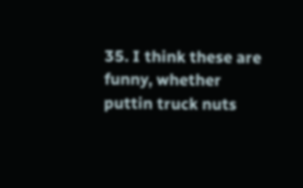35. I think these are funny, whether puttin truck nuts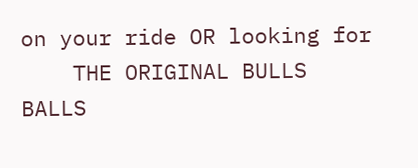on your ride OR looking for
    THE ORIGINAL BULLS BALLS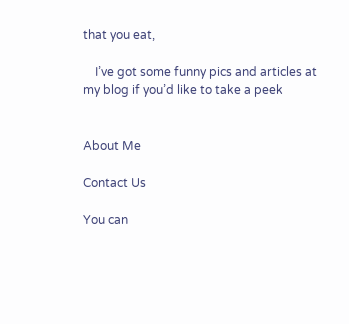that you eat,

    I’ve got some funny pics and articles at my blog if you’d like to take a peek


About Me

Contact Us

You can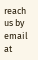reach us by email at